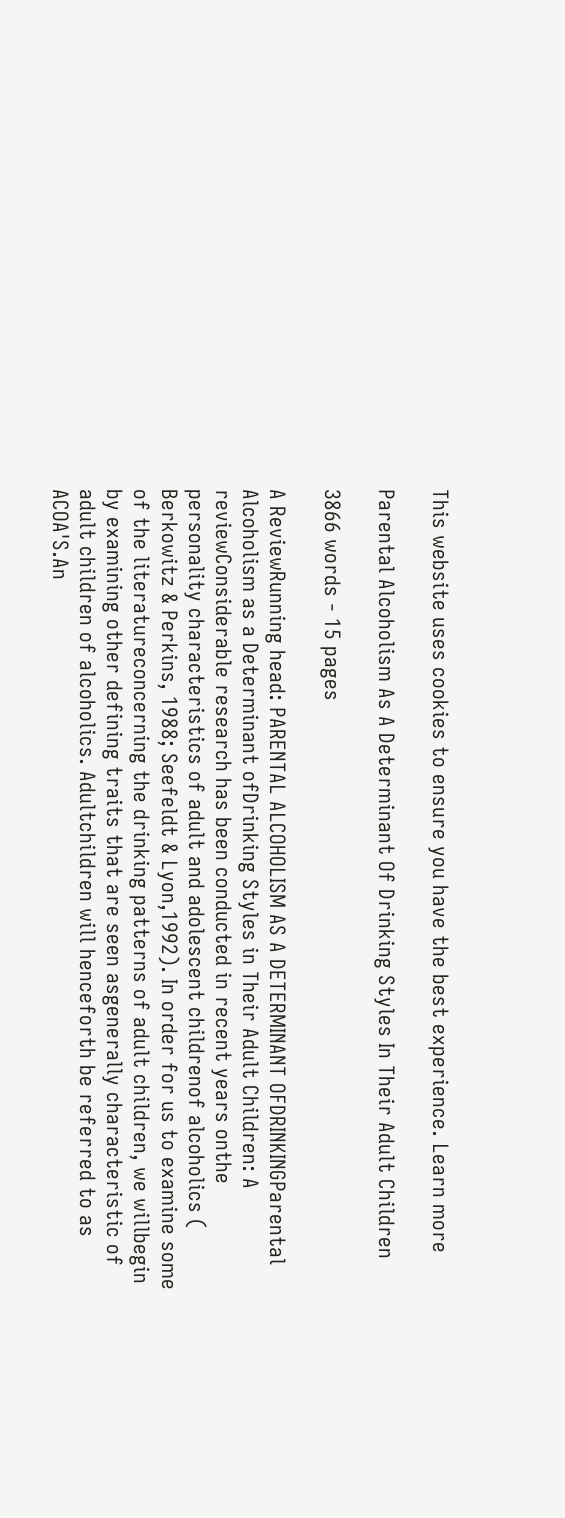This website uses cookies to ensure you have the best experience. Learn more

Parental Alcoholism As A Determinant Of Drinking Styles In Their Adult Children

3866 words - 15 pages

A ReviewRunning head: PARENTAL ALCOHOLISM AS A DETERMINANT OFDRINKINGParental Alcoholism as a Determinant ofDrinking Styles in Their Adult Children: A reviewConsiderable research has been conducted in recent years onthe personality characteristics of adult and adolescent childrenof alcoholics ( Berkowitz & Perkins, 1988; Seefeldt & Lyon,1992). In order for us to examine some of the literatureconcerning the drinking patterns of adult children, we willbegin by examining other defining traits that are seen asgenerally characteristic of adult children of alcoholics. Adultchildren will henceforth be referred to as ACOA'S.An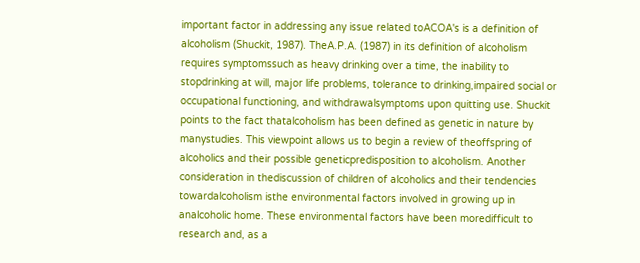important factor in addressing any issue related toACOA's is a definition of alcoholism (Shuckit, 1987). TheA.P.A. (1987) in its definition of alcoholism requires symptomssuch as heavy drinking over a time, the inability to stopdrinking at will, major life problems, tolerance to drinking,impaired social or occupational functioning, and withdrawalsymptoms upon quitting use. Shuckit points to the fact thatalcoholism has been defined as genetic in nature by manystudies. This viewpoint allows us to begin a review of theoffspring of alcoholics and their possible geneticpredisposition to alcoholism. Another consideration in thediscussion of children of alcoholics and their tendencies towardalcoholism isthe environmental factors involved in growing up in analcoholic home. These environmental factors have been moredifficult to research and, as a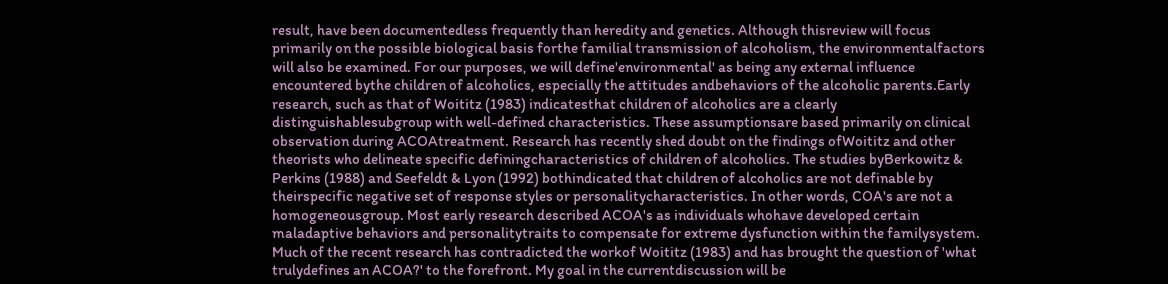result, have been documentedless frequently than heredity and genetics. Although thisreview will focus primarily on the possible biological basis forthe familial transmission of alcoholism, the environmentalfactors will also be examined. For our purposes, we will define'environmental' as being any external influence encountered bythe children of alcoholics, especially the attitudes andbehaviors of the alcoholic parents.Early research, such as that of Woititz (1983) indicatesthat children of alcoholics are a clearly distinguishablesubgroup with well-defined characteristics. These assumptionsare based primarily on clinical observation during ACOAtreatment. Research has recently shed doubt on the findings ofWoititz and other theorists who delineate specific definingcharacteristics of children of alcoholics. The studies byBerkowitz & Perkins (1988) and Seefeldt & Lyon (1992) bothindicated that children of alcoholics are not definable by theirspecific negative set of response styles or personalitycharacteristics. In other words, COA's are not a homogeneousgroup. Most early research described ACOA's as individuals whohave developed certain maladaptive behaviors and personalitytraits to compensate for extreme dysfunction within the familysystem. Much of the recent research has contradicted the workof Woititz (1983) and has brought the question of 'what trulydefines an ACOA?' to the forefront. My goal in the currentdiscussion will be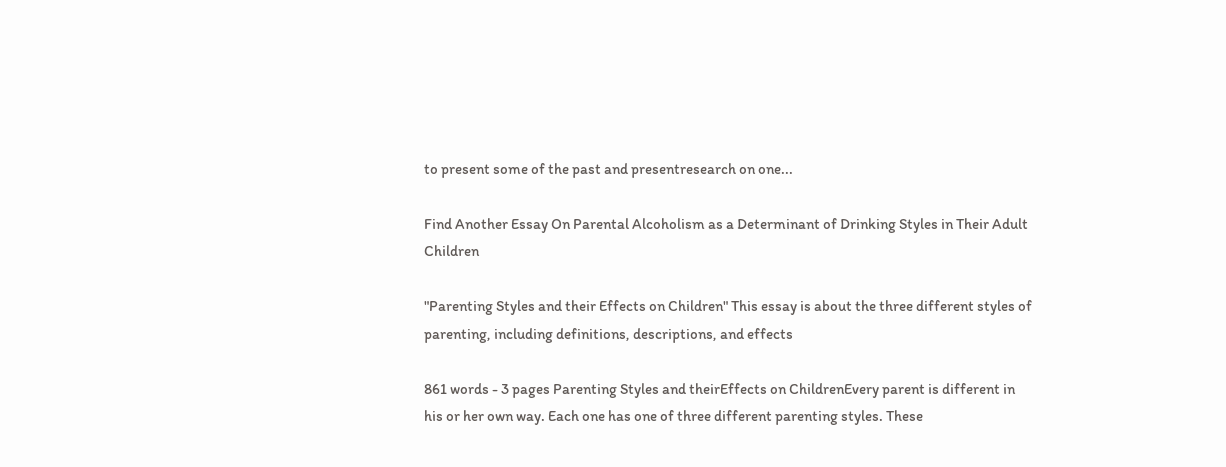to present some of the past and presentresearch on one...

Find Another Essay On Parental Alcoholism as a Determinant of Drinking Styles in Their Adult Children

"Parenting Styles and their Effects on Children" This essay is about the three different styles of parenting, including definitions, descriptions, and effects

861 words - 3 pages Parenting Styles and theirEffects on ChildrenEvery parent is different in his or her own way. Each one has one of three different parenting styles. These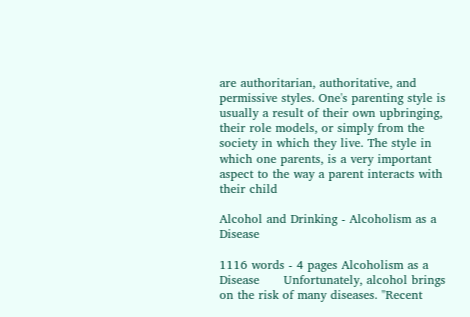are authoritarian, authoritative, and permissive styles. One's parenting style is usually a result of their own upbringing, their role models, or simply from the society in which they live. The style in which one parents, is a very important aspect to the way a parent interacts with their child

Alcohol and Drinking - Alcoholism as a Disease

1116 words - 4 pages Alcoholism as a Disease      Unfortunately, alcohol brings on the risk of many diseases. "Recent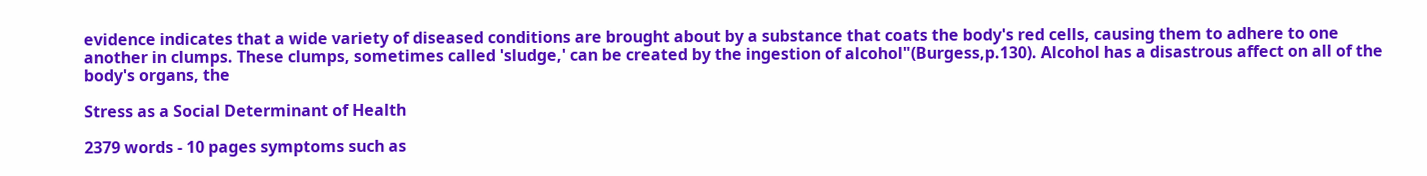evidence indicates that a wide variety of diseased conditions are brought about by a substance that coats the body's red cells, causing them to adhere to one another in clumps. These clumps, sometimes called 'sludge,' can be created by the ingestion of alcohol"(Burgess,p.130). Alcohol has a disastrous affect on all of the body's organs, the

Stress as a Social Determinant of Health

2379 words - 10 pages symptoms such as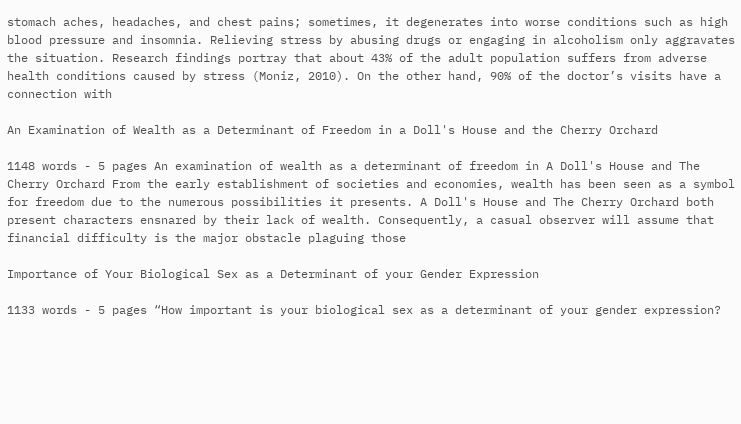stomach aches, headaches, and chest pains; sometimes, it degenerates into worse conditions such as high blood pressure and insomnia. Relieving stress by abusing drugs or engaging in alcoholism only aggravates the situation. Research findings portray that about 43% of the adult population suffers from adverse health conditions caused by stress (Moniz, 2010). On the other hand, 90% of the doctor’s visits have a connection with

An Examination of Wealth as a Determinant of Freedom in a Doll's House and the Cherry Orchard

1148 words - 5 pages An examination of wealth as a determinant of freedom in A Doll's House and The Cherry Orchard From the early establishment of societies and economies, wealth has been seen as a symbol for freedom due to the numerous possibilities it presents. A Doll's House and The Cherry Orchard both present characters ensnared by their lack of wealth. Consequently, a casual observer will assume that financial difficulty is the major obstacle plaguing those

Importance of Your Biological Sex as a Determinant of your Gender Expression

1133 words - 5 pages “How important is your biological sex as a determinant of your gender expression?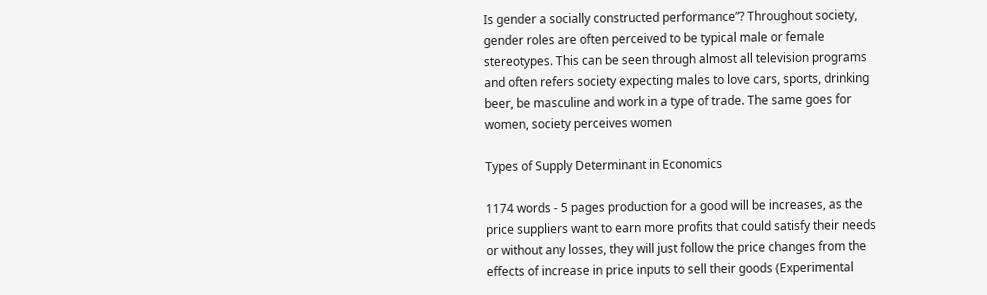Is gender a socially constructed performance”? Throughout society, gender roles are often perceived to be typical male or female stereotypes. This can be seen through almost all television programs and often refers society expecting males to love cars, sports, drinking beer, be masculine and work in a type of trade. The same goes for women, society perceives women

Types of Supply Determinant in Economics

1174 words - 5 pages production for a good will be increases, as the price suppliers want to earn more profits that could satisfy their needs or without any losses, they will just follow the price changes from the effects of increase in price inputs to sell their goods (Experimental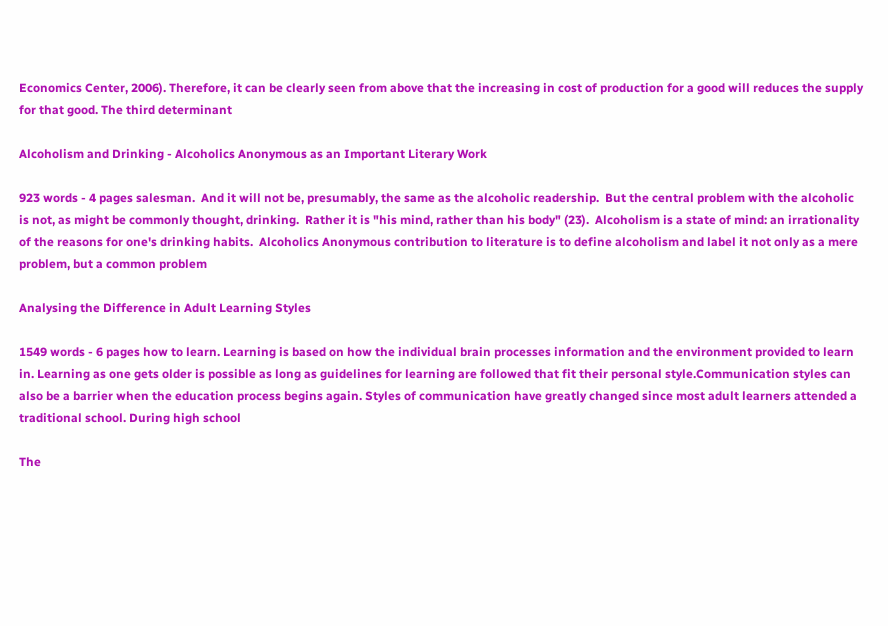Economics Center, 2006). Therefore, it can be clearly seen from above that the increasing in cost of production for a good will reduces the supply for that good. The third determinant

Alcoholism and Drinking - Alcoholics Anonymous as an Important Literary Work

923 words - 4 pages salesman.  And it will not be, presumably, the same as the alcoholic readership.  But the central problem with the alcoholic is not, as might be commonly thought, drinking.  Rather it is "his mind, rather than his body" (23).  Alcoholism is a state of mind: an irrationality of the reasons for one's drinking habits.  Alcoholics Anonymous contribution to literature is to define alcoholism and label it not only as a mere problem, but a common problem

Analysing the Difference in Adult Learning Styles

1549 words - 6 pages how to learn. Learning is based on how the individual brain processes information and the environment provided to learn in. Learning as one gets older is possible as long as guidelines for learning are followed that fit their personal style.Communication styles can also be a barrier when the education process begins again. Styles of communication have greatly changed since most adult learners attended a traditional school. During high school

The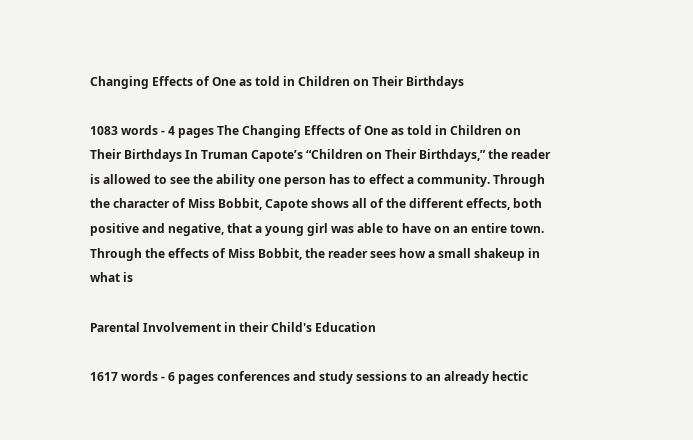Changing Effects of One as told in Children on Their Birthdays

1083 words - 4 pages The Changing Effects of One as told in Children on Their Birthdays In Truman Capote’s “Children on Their Birthdays,” the reader is allowed to see the ability one person has to effect a community. Through the character of Miss Bobbit, Capote shows all of the different effects, both positive and negative, that a young girl was able to have on an entire town. Through the effects of Miss Bobbit, the reader sees how a small shakeup in what is

Parental Involvement in their Child's Education

1617 words - 6 pages conferences and study sessions to an already hectic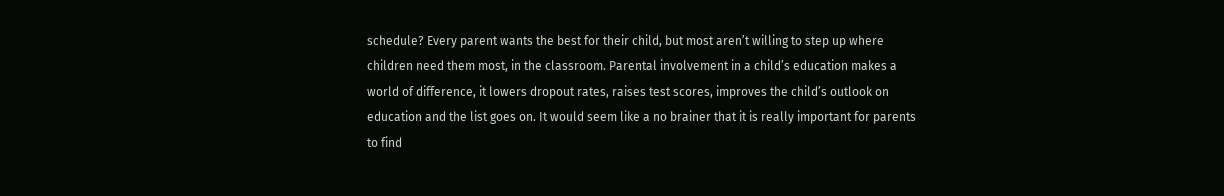schedule? Every parent wants the best for their child, but most aren’t willing to step up where children need them most, in the classroom. Parental involvement in a child’s education makes a world of difference, it lowers dropout rates, raises test scores, improves the child’s outlook on education and the list goes on. It would seem like a no brainer that it is really important for parents to find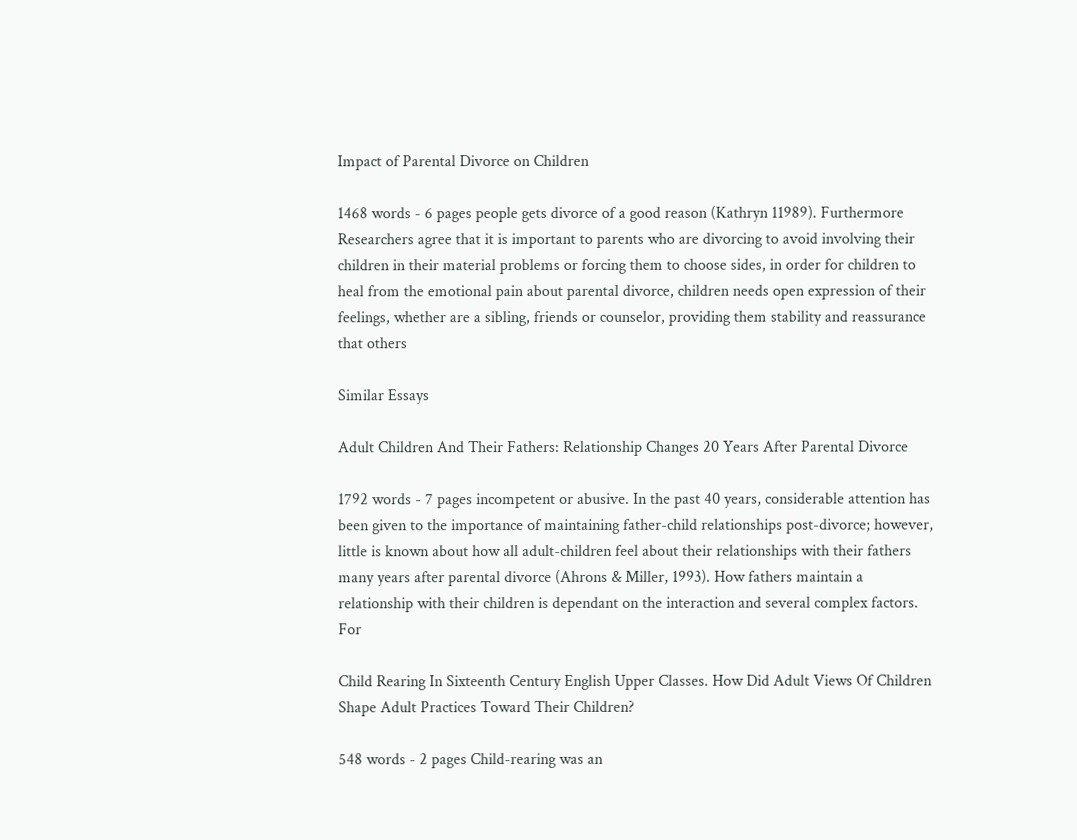Impact of Parental Divorce on Children

1468 words - 6 pages people gets divorce of a good reason (Kathryn 11989). Furthermore Researchers agree that it is important to parents who are divorcing to avoid involving their children in their material problems or forcing them to choose sides, in order for children to heal from the emotional pain about parental divorce, children needs open expression of their feelings, whether are a sibling, friends or counselor, providing them stability and reassurance that others

Similar Essays

Adult Children And Their Fathers: Relationship Changes 20 Years After Parental Divorce

1792 words - 7 pages incompetent or abusive. In the past 40 years, considerable attention has been given to the importance of maintaining father-child relationships post-divorce; however, little is known about how all adult-children feel about their relationships with their fathers many years after parental divorce (Ahrons & Miller, 1993). How fathers maintain a relationship with their children is dependant on the interaction and several complex factors. For

Child Rearing In Sixteenth Century English Upper Classes. How Did Adult Views Of Children Shape Adult Practices Toward Their Children?

548 words - 2 pages Child-rearing was an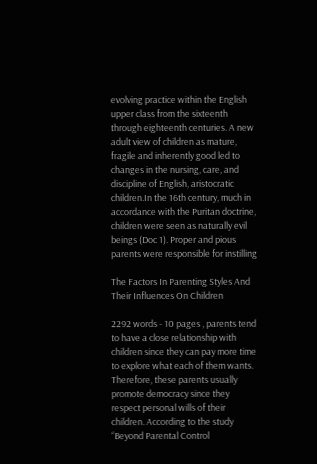evolving practice within the English upper class from the sixteenth through eighteenth centuries. A new adult view of children as mature, fragile and inherently good led to changes in the nursing, care, and discipline of English, aristocratic children.In the 16th century, much in accordance with the Puritan doctrine, children were seen as naturally evil beings (Doc 1). Proper and pious parents were responsible for instilling

The Factors In Parenting Styles And Their Influences On Children

2292 words - 10 pages , parents tend to have a close relationship with children since they can pay more time to explore what each of them wants. Therefore, these parents usually promote democracy since they respect personal wills of their children. According to the study “Beyond Parental Control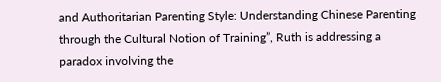and Authoritarian Parenting Style: Understanding Chinese Parenting through the Cultural Notion of Training”, Ruth is addressing a paradox involving the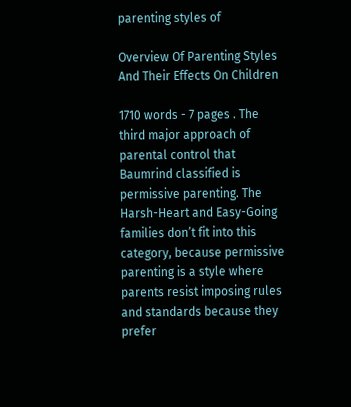parenting styles of

Overview Of Parenting Styles And Their Effects On Children

1710 words - 7 pages . The third major approach of parental control that Baumrind classified is permissive parenting. The Harsh-Heart and Easy-Going families don’t fit into this category, because permissive parenting is a style where parents resist imposing rules and standards because they prefer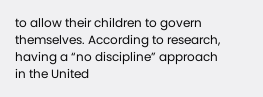to allow their children to govern themselves. According to research, having a “no discipline” approach in the United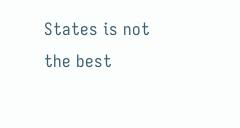States is not the best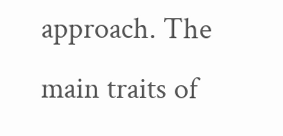approach. The main traits of